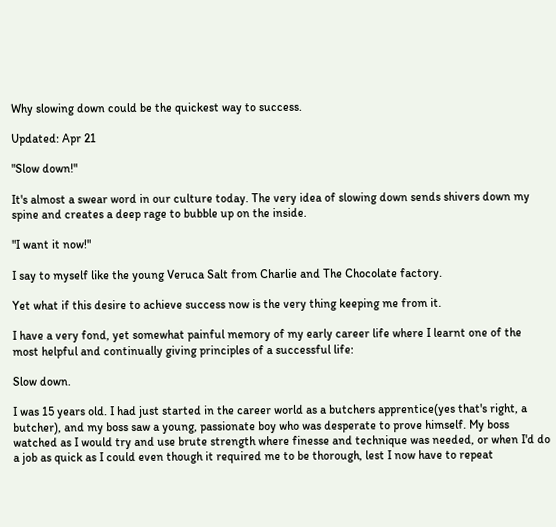Why slowing down could be the quickest way to success.

Updated: Apr 21

"Slow down!"

It's almost a swear word in our culture today. The very idea of slowing down sends shivers down my spine and creates a deep rage to bubble up on the inside.

"I want it now!"

I say to myself like the young Veruca Salt from Charlie and The Chocolate factory.

Yet what if this desire to achieve success now is the very thing keeping me from it.

I have a very fond, yet somewhat painful memory of my early career life where I learnt one of the most helpful and continually giving principles of a successful life:

Slow down.

I was 15 years old. I had just started in the career world as a butchers apprentice(yes that's right, a butcher), and my boss saw a young, passionate boy who was desperate to prove himself. My boss watched as I would try and use brute strength where finesse and technique was needed, or when I'd do a job as quick as I could even though it required me to be thorough, lest I now have to repeat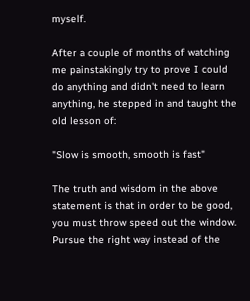myself.

After a couple of months of watching me painstakingly try to prove I could do anything and didn't need to learn anything, he stepped in and taught the old lesson of:

"Slow is smooth, smooth is fast"

The truth and wisdom in the above statement is that in order to be good, you must throw speed out the window. Pursue the right way instead of the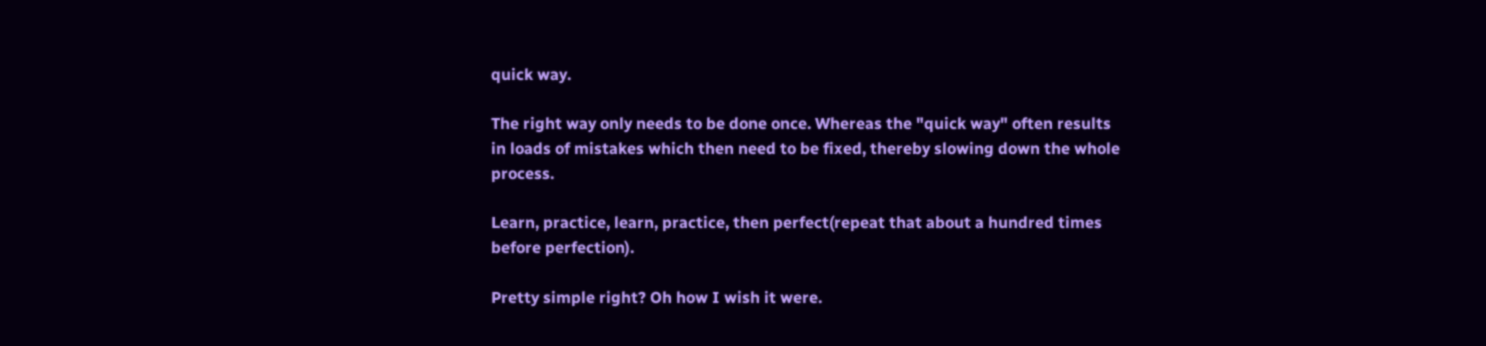quick way.

The right way only needs to be done once. Whereas the "quick way" often results in loads of mistakes which then need to be fixed, thereby slowing down the whole process.

Learn, practice, learn, practice, then perfect(repeat that about a hundred times before perfection).

Pretty simple right? Oh how I wish it were.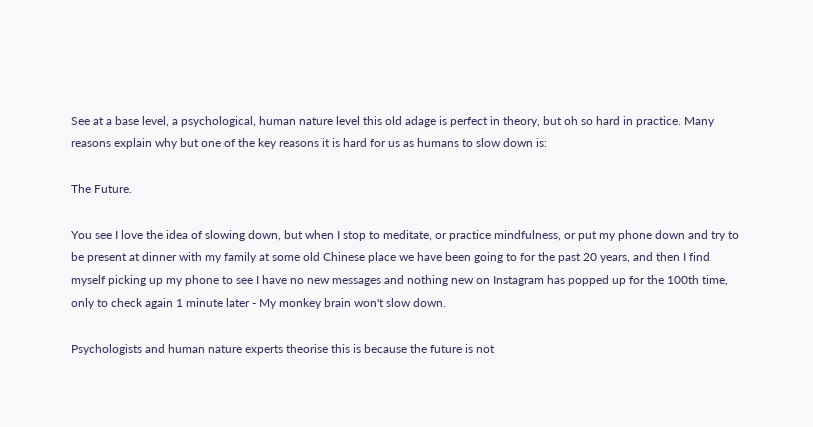See at a base level, a psychological, human nature level this old adage is perfect in theory, but oh so hard in practice. Many reasons explain why but one of the key reasons it is hard for us as humans to slow down is:

The Future.

You see I love the idea of slowing down, but when I stop to meditate, or practice mindfulness, or put my phone down and try to be present at dinner with my family at some old Chinese place we have been going to for the past 20 years, and then I find myself picking up my phone to see I have no new messages and nothing new on Instagram has popped up for the 100th time, only to check again 1 minute later - My monkey brain won't slow down.

Psychologists and human nature experts theorise this is because the future is not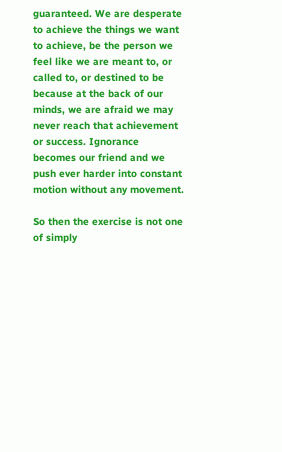guaranteed. We are desperate to achieve the things we want to achieve, be the person we feel like we are meant to, or called to, or destined to be because at the back of our minds, we are afraid we may never reach that achievement or success. Ignorance becomes our friend and we push ever harder into constant motion without any movement.

So then the exercise is not one of simply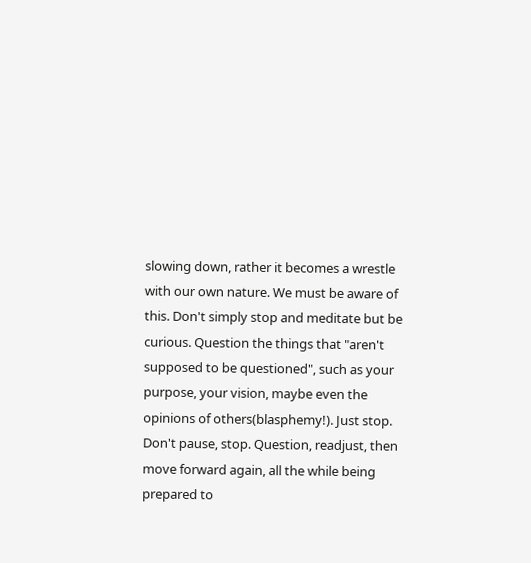slowing down, rather it becomes a wrestle with our own nature. We must be aware of this. Don't simply stop and meditate but be curious. Question the things that "aren't supposed to be questioned", such as your purpose, your vision, maybe even the opinions of others(blasphemy!). Just stop. Don't pause, stop. Question, readjust, then move forward again, all the while being prepared to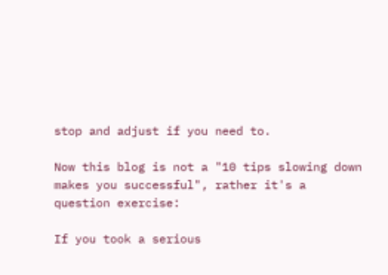stop and adjust if you need to.

Now this blog is not a "10 tips slowing down makes you successful", rather it's a question exercise:

If you took a serious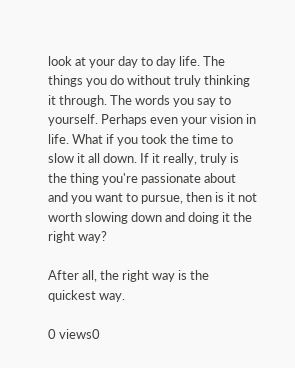look at your day to day life. The things you do without truly thinking it through. The words you say to yourself. Perhaps even your vision in life. What if you took the time to slow it all down. If it really, truly is the thing you're passionate about and you want to pursue, then is it not worth slowing down and doing it the right way?

After all, the right way is the quickest way.

0 views0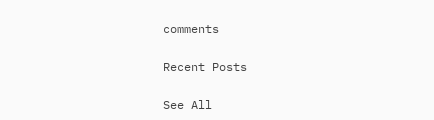comments

Recent Posts

See All